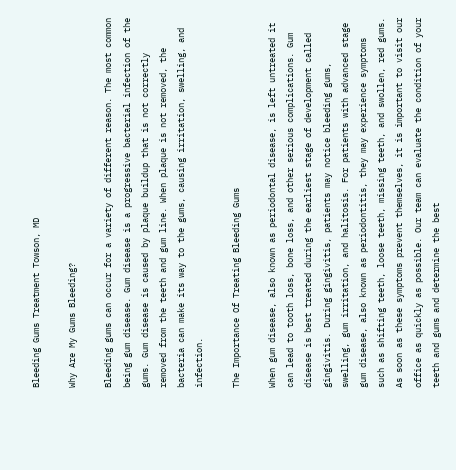Bleeding Gums Treatment Towson, MD

Why Are My Gums Bleeding?

Bleeding gums can occur for a variety of different reason. The most common being gum disease. Gum disease is a progressive bacterial infection of the gums. Gum disease is caused by plaque buildup that is not correctly removed from the teeth and gum line. When plaque is not removed, the bacteria can make its way to the gums, causing irritation, swelling, and infection.

The Importance Of Treating Bleeding Gums

When gum disease, also known as periodontal disease, is left untreated it can lead to tooth loss, bone loss, and other serious complications. Gum disease is best treated during the earliest stage of development called gingivitis. During gingivitis, patients may notice bleeding gums, swelling, gum irritation, and halitosis. For patients with advanced stage gum disease, also known as periodontitis, they may experience symptoms such as shifting teeth, loose teeth, missing teeth, and swollen, red gums. As soon as these symptoms prevent themselves, it is important to visit our office as quickly as possible. Our team can evaluate the condition of your teeth and gums and determine the best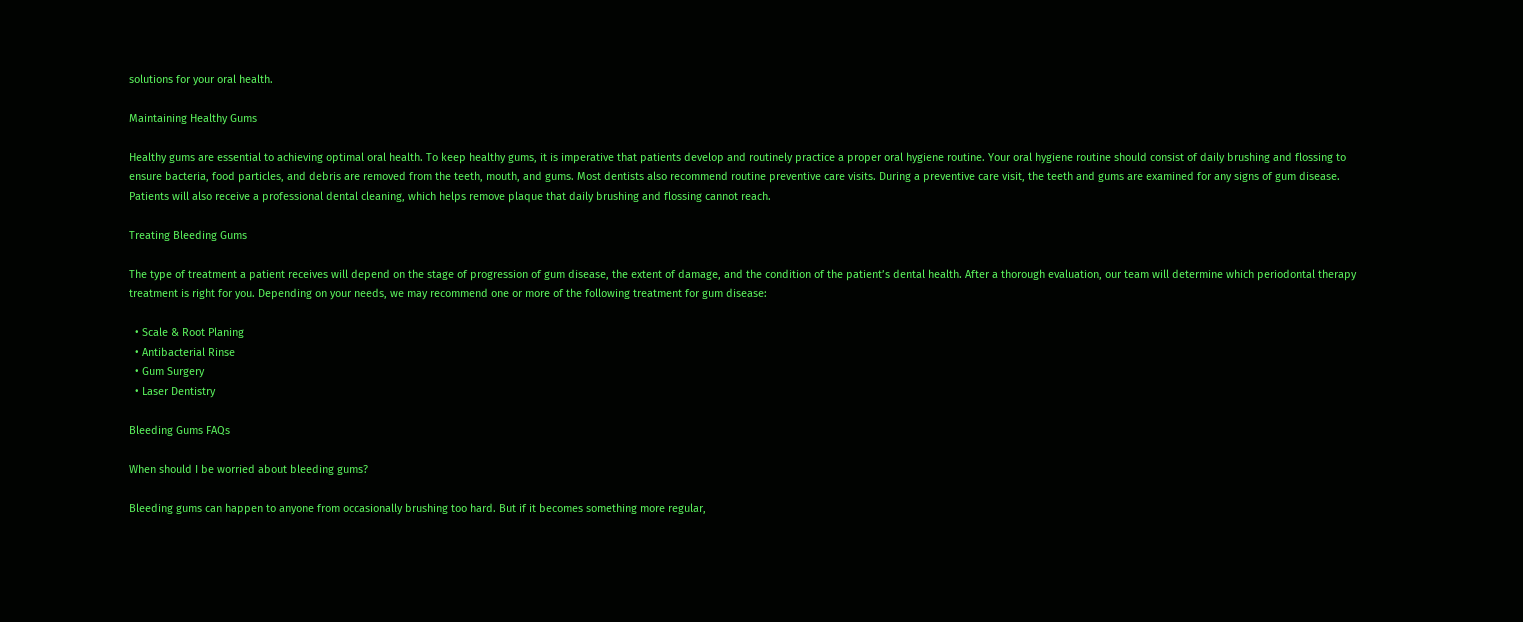solutions for your oral health.

Maintaining Healthy Gums

Healthy gums are essential to achieving optimal oral health. To keep healthy gums, it is imperative that patients develop and routinely practice a proper oral hygiene routine. Your oral hygiene routine should consist of daily brushing and flossing to ensure bacteria, food particles, and debris are removed from the teeth, mouth, and gums. Most dentists also recommend routine preventive care visits. During a preventive care visit, the teeth and gums are examined for any signs of gum disease. Patients will also receive a professional dental cleaning, which helps remove plaque that daily brushing and flossing cannot reach.

Treating Bleeding Gums

The type of treatment a patient receives will depend on the stage of progression of gum disease, the extent of damage, and the condition of the patient’s dental health. After a thorough evaluation, our team will determine which periodontal therapy treatment is right for you. Depending on your needs, we may recommend one or more of the following treatment for gum disease:

  • Scale & Root Planing
  • Antibacterial Rinse
  • Gum Surgery
  • Laser Dentistry

Bleeding Gums FAQs

When should I be worried about bleeding gums?

Bleeding gums can happen to anyone from occasionally brushing too hard. But if it becomes something more regular,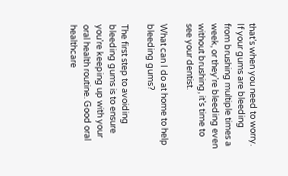that’s when you need to worry. If your gums are bleeding from brushing multiple times a week, or they’re bleeding even without brushing, it’s time to see your dentist.

What can I do at home to help bleeding gums?

The first step to avoiding bleeding gums is to ensure you’re keeping up with your oral health routine. Good oral healthcare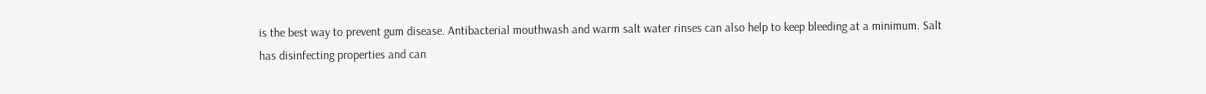is the best way to prevent gum disease. Antibacterial mouthwash and warm salt water rinses can also help to keep bleeding at a minimum. Salt has disinfecting properties and can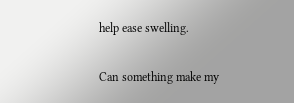help ease swelling.

Can something make my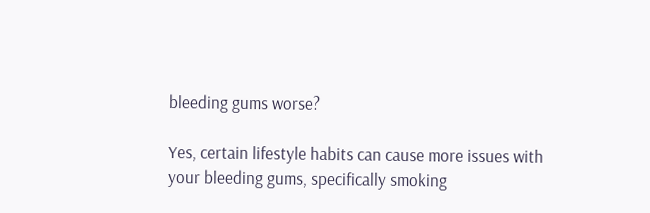bleeding gums worse?

Yes, certain lifestyle habits can cause more issues with your bleeding gums, specifically smoking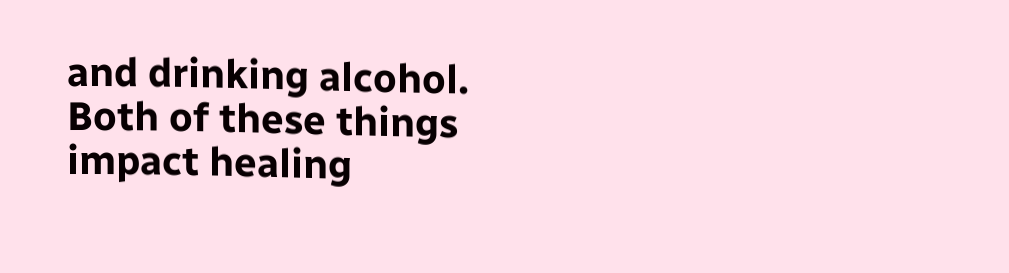and drinking alcohol. Both of these things impact healing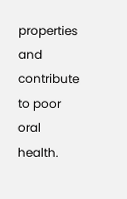properties and contribute to poor oral health.